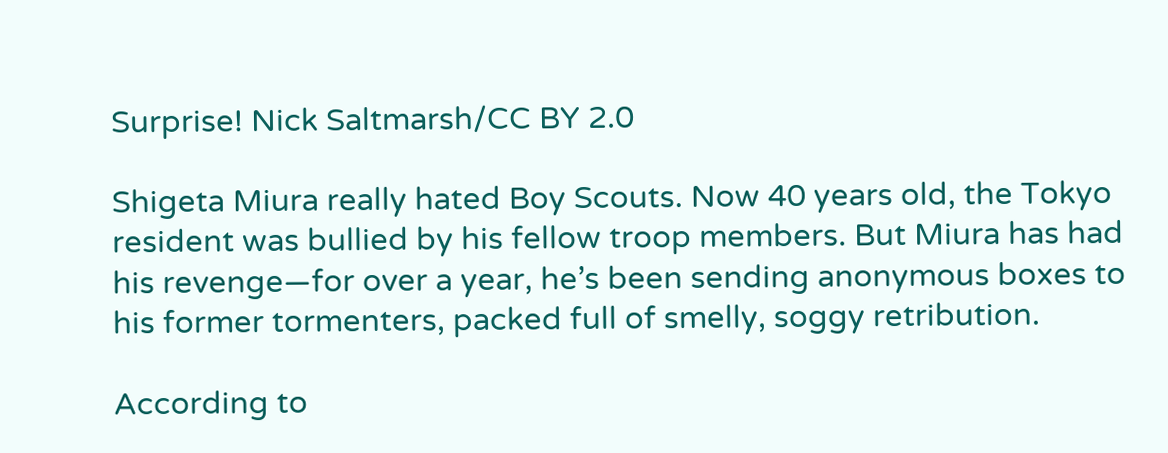Surprise! Nick Saltmarsh/CC BY 2.0

Shigeta Miura really hated Boy Scouts. Now 40 years old, the Tokyo resident was bullied by his fellow troop members. But Miura has had his revenge—for over a year, he’s been sending anonymous boxes to his former tormenters, packed full of smelly, soggy retribution.

According to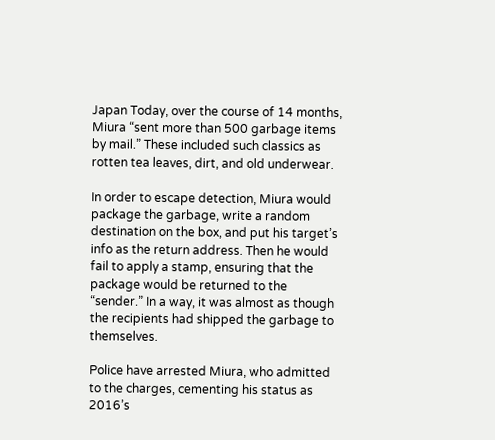Japan Today, over the course of 14 months, Miura “sent more than 500 garbage items by mail.” These included such classics as rotten tea leaves, dirt, and old underwear.

In order to escape detection, Miura would package the garbage, write a random destination on the box, and put his target’s info as the return address. Then he would fail to apply a stamp, ensuring that the package would be returned to the “sender.” In a way, it was almost as though the recipients had shipped the garbage to themselves.

Police have arrested Miura, who admitted to the charges, cementing his status as 2016’s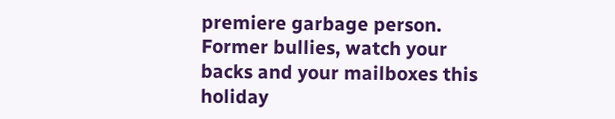premiere garbage person. Former bullies, watch your backs and your mailboxes this holiday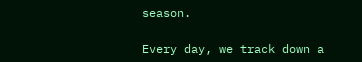season.

Every day, we track down a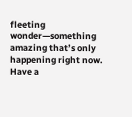fleeting wonder—something amazing that’s only happening right now. Have a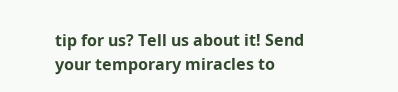tip for us? Tell us about it! Send your temporary miracles to